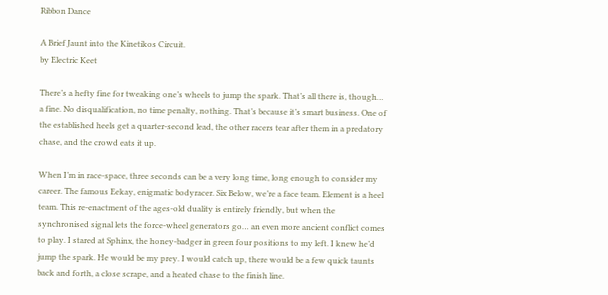Ribbon Dance

A Brief Jaunt into the Kinetikos Circuit.
by Electric Keet

There’s a hefty fine for tweaking one’s wheels to jump the spark. That’s all there is, though… a fine. No disqualification, no time penalty, nothing. That’s because it’s smart business. One of the established heels get a quarter-second lead, the other racers tear after them in a predatory chase, and the crowd eats it up.

When I’m in race-space, three seconds can be a very long time, long enough to consider my career. The famous Eekay, enigmatic bodyracer. Six Below, we’re a face team. Element is a heel team. This re-enactment of the ages-old duality is entirely friendly, but when the synchronised signal lets the force-wheel generators go… an even more ancient conflict comes to play. I stared at Sphinx, the honey-badger in green four positions to my left. I knew he’d jump the spark. He would be my prey. I would catch up, there would be a few quick taunts back and forth, a close scrape, and a heated chase to the finish line.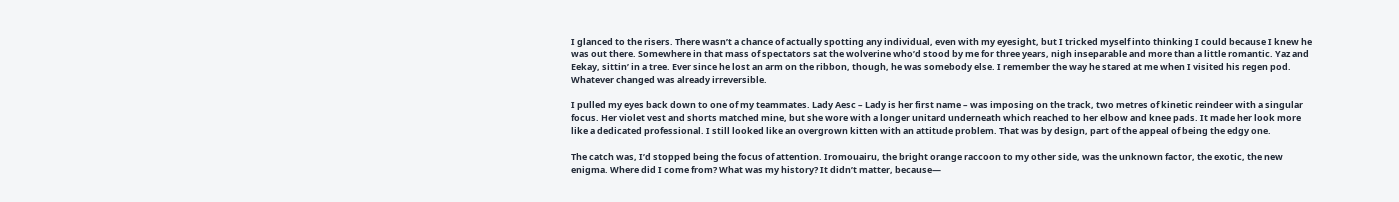I glanced to the risers. There wasn’t a chance of actually spotting any individual, even with my eyesight, but I tricked myself into thinking I could because I knew he was out there. Somewhere in that mass of spectators sat the wolverine who’d stood by me for three years, nigh inseparable and more than a little romantic. Yaz and Eekay, sittin’ in a tree. Ever since he lost an arm on the ribbon, though, he was somebody else. I remember the way he stared at me when I visited his regen pod. Whatever changed was already irreversible.

I pulled my eyes back down to one of my teammates. Lady Aesc – Lady is her first name – was imposing on the track, two metres of kinetic reindeer with a singular focus. Her violet vest and shorts matched mine, but she wore with a longer unitard underneath which reached to her elbow and knee pads. It made her look more like a dedicated professional. I still looked like an overgrown kitten with an attitude problem. That was by design, part of the appeal of being the edgy one.

The catch was, I’d stopped being the focus of attention. Iromouairu, the bright orange raccoon to my other side, was the unknown factor, the exotic, the new enigma. Where did I come from? What was my history? It didn’t matter, because—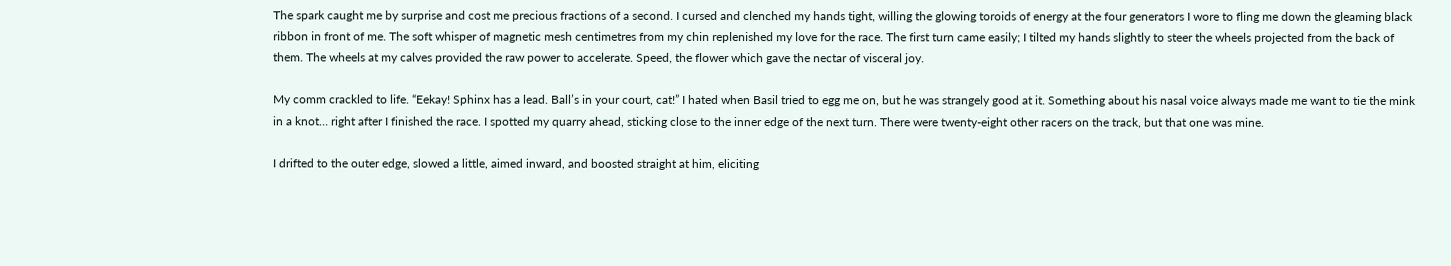The spark caught me by surprise and cost me precious fractions of a second. I cursed and clenched my hands tight, willing the glowing toroids of energy at the four generators I wore to fling me down the gleaming black ribbon in front of me. The soft whisper of magnetic mesh centimetres from my chin replenished my love for the race. The first turn came easily; I tilted my hands slightly to steer the wheels projected from the back of them. The wheels at my calves provided the raw power to accelerate. Speed, the flower which gave the nectar of visceral joy.

My comm crackled to life. “Eekay! Sphinx has a lead. Ball’s in your court, cat!” I hated when Basil tried to egg me on, but he was strangely good at it. Something about his nasal voice always made me want to tie the mink in a knot… right after I finished the race. I spotted my quarry ahead, sticking close to the inner edge of the next turn. There were twenty-eight other racers on the track, but that one was mine.

I drifted to the outer edge, slowed a little, aimed inward, and boosted straight at him, eliciting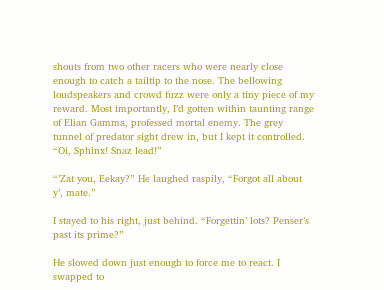shouts from two other racers who were nearly close enough to catch a tailtip to the nose. The bellowing loudspeakers and crowd fuzz were only a tiny piece of my reward. Most importantly, I’d gotten within taunting range of Elian Gamma, professed mortal enemy. The grey tunnel of predator sight drew in, but I kept it controlled. “Oi, Sphinx! Snaz lead!”

“’Zat you, Eekay?” He laughed raspily, “Forgot all about y’, mate.”

I stayed to his right, just behind. “Forgettin’ lots? Penser’s past its prime?”

He slowed down just enough to force me to react. I swapped to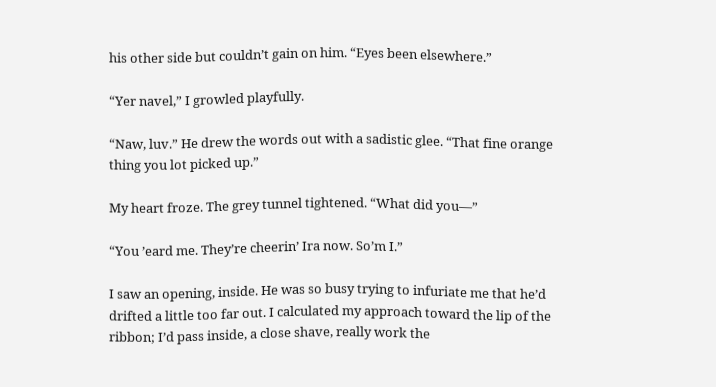his other side but couldn’t gain on him. “Eyes been elsewhere.”

“Yer navel,” I growled playfully.

“Naw, luv.” He drew the words out with a sadistic glee. “That fine orange thing you lot picked up.”

My heart froze. The grey tunnel tightened. “What did you—”

“You ’eard me. They’re cheerin’ Ira now. So’m I.”

I saw an opening, inside. He was so busy trying to infuriate me that he’d drifted a little too far out. I calculated my approach toward the lip of the ribbon; I’d pass inside, a close shave, really work the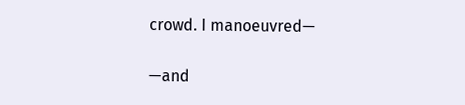crowd. I manoeuvred—

—and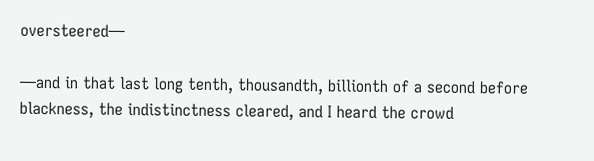oversteered—

—and in that last long tenth, thousandth, billionth of a second before blackness, the indistinctness cleared, and I heard the crowd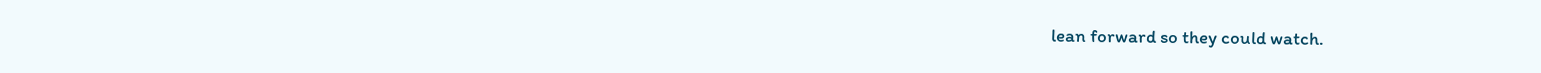lean forward so they could watch.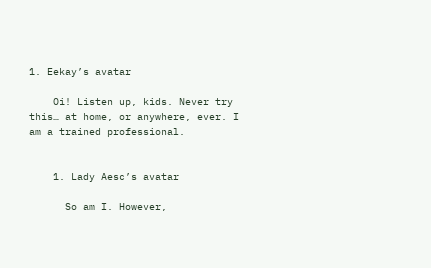1. Eekay’s avatar

    Oi! Listen up, kids. Never try this… at home, or anywhere, ever. I am a trained professional.


    1. Lady Aesc’s avatar

      So am I. However,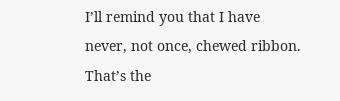I’ll remind you that I have never, not once, chewed ribbon. That’s the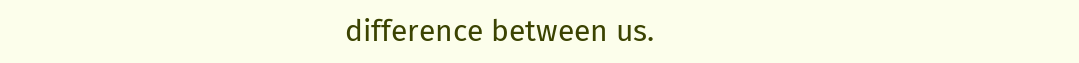difference between us.